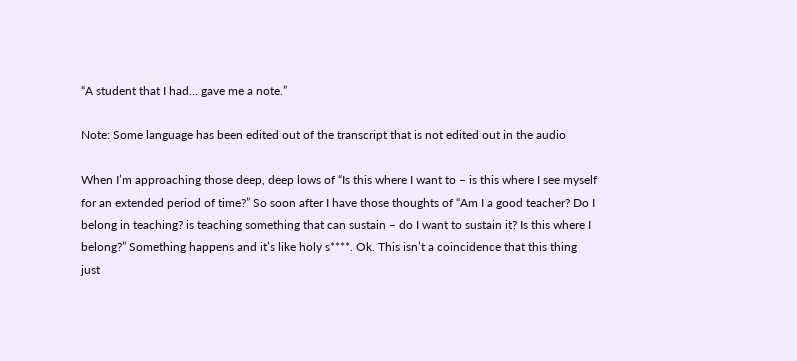“A student that I had… gave me a note.”

Note: Some language has been edited out of the transcript that is not edited out in the audio

When I’m approaching those deep, deep lows of “Is this where I want to – is this where I see myself for an extended period of time?” So soon after I have those thoughts of “Am I a good teacher? Do I belong in teaching? is teaching something that can sustain – do I want to sustain it? Is this where I belong?” Something happens and it’s like holy s****. Ok. This isn’t a coincidence that this thing just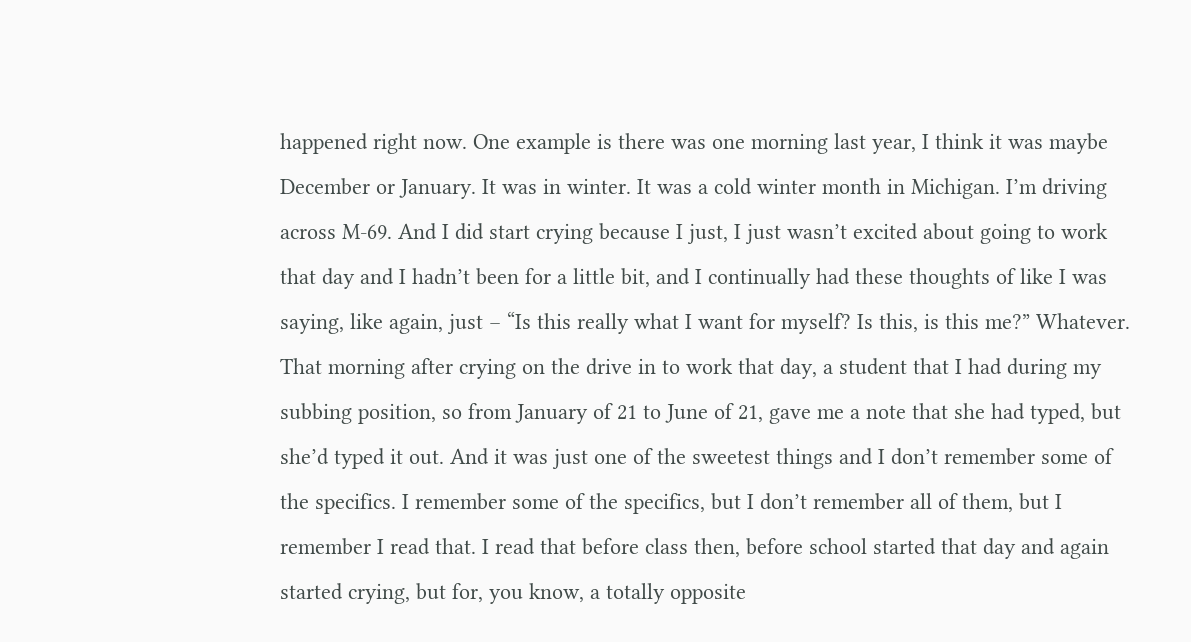happened right now. One example is there was one morning last year, I think it was maybe December or January. It was in winter. It was a cold winter month in Michigan. I’m driving across M-69. And I did start crying because I just, I just wasn’t excited about going to work that day and I hadn’t been for a little bit, and I continually had these thoughts of like I was saying, like again, just – “Is this really what I want for myself? Is this, is this me?” Whatever. That morning after crying on the drive in to work that day, a student that I had during my subbing position, so from January of 21 to June of 21, gave me a note that she had typed, but she’d typed it out. And it was just one of the sweetest things and I don’t remember some of the specifics. I remember some of the specifics, but I don’t remember all of them, but I remember I read that. I read that before class then, before school started that day and again started crying, but for, you know, a totally opposite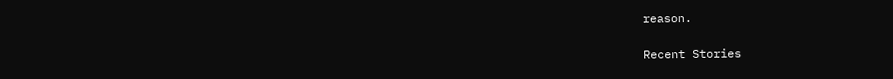reason.

Recent Stories